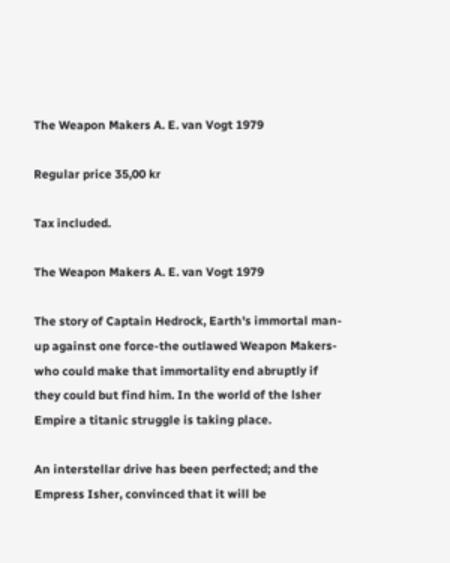The Weapon Makers A. E. van Vogt 1979

Regular price 35,00 kr

Tax included.

The Weapon Makers A. E. van Vogt 1979

The story of Captain Hedrock, Earth's immortal man-up against one force-the outlawed Weapon Makers-who could make that immortality end abruptly if they could but find him. In the world of the lsher Empire a titanic struggle is taking place.

An interstellar drive has been perfected; and the Empress Isher, convinced that it will be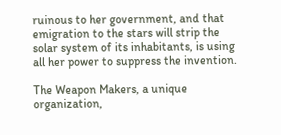ruinous to her government, and that emigration to the stars will strip the solar system of its inhabitants, is using all her power to suppress the invention.

The Weapon Makers, a unique organization,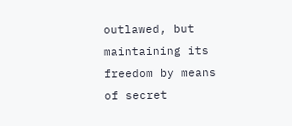outlawed, but maintaining its freedom by means of secret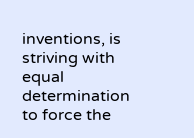inventions, is striving with equal determination to force the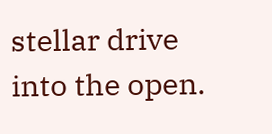stellar drive into the open.